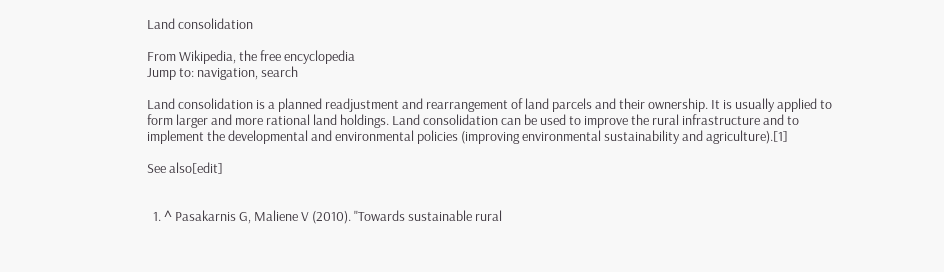Land consolidation

From Wikipedia, the free encyclopedia
Jump to: navigation, search

Land consolidation is a planned readjustment and rearrangement of land parcels and their ownership. It is usually applied to form larger and more rational land holdings. Land consolidation can be used to improve the rural infrastructure and to implement the developmental and environmental policies (improving environmental sustainability and agriculture).[1]

See also[edit]


  1. ^ Pasakarnis G, Maliene V (2010). "Towards sustainable rural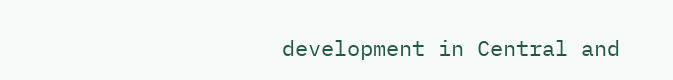development in Central and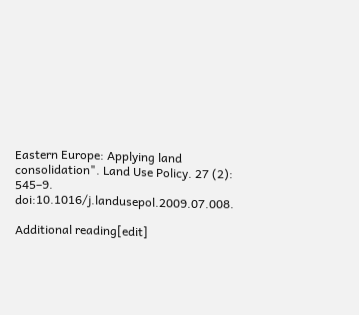Eastern Europe: Applying land consolidation". Land Use Policy. 27 (2): 545–9. doi:10.1016/j.landusepol.2009.07.008.

Additional reading[edit]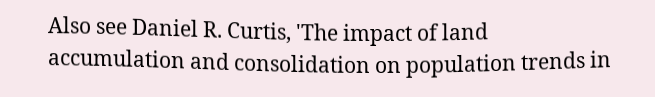Also see Daniel R. Curtis, 'The impact of land accumulation and consolidation on population trends in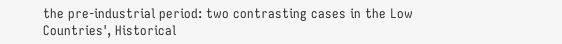the pre-industrial period: two contrasting cases in the Low Countries', Historical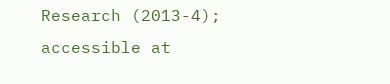Research (2013-4); accessible at